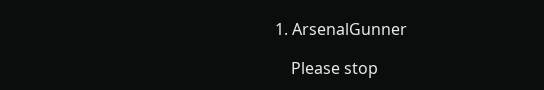1. ArsenalGunner

    Please stop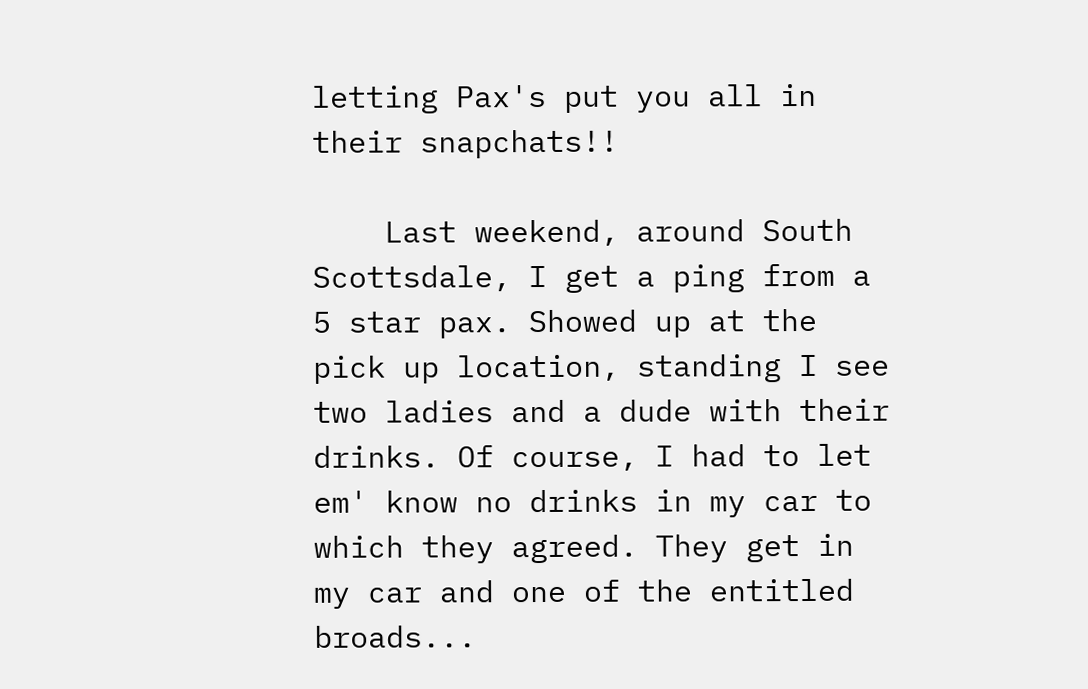letting Pax's put you all in their snapchats!!

    Last weekend, around South Scottsdale, I get a ping from a 5 star pax. Showed up at the pick up location, standing I see two ladies and a dude with their drinks. Of course, I had to let em' know no drinks in my car to which they agreed. They get in my car and one of the entitled broads...